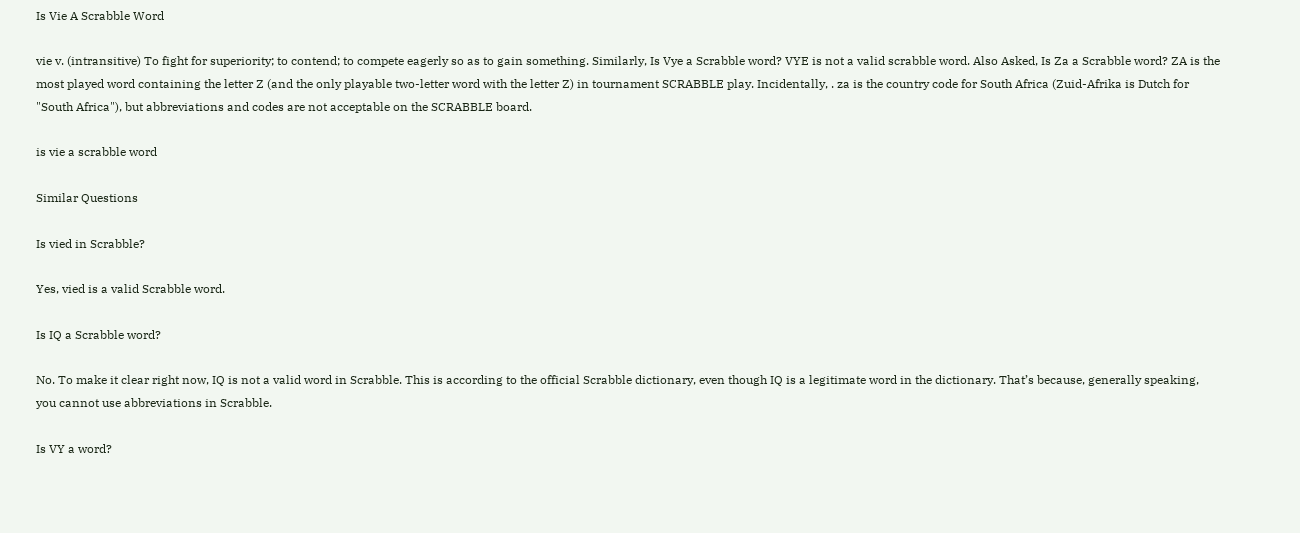Is Vie A Scrabble Word

vie v. (intransitive) To fight for superiority; to contend; to compete eagerly so as to gain something. Similarly, Is Vye a Scrabble word? VYE is not a valid scrabble word. Also Asked, Is Za a Scrabble word? ZA is the most played word containing the letter Z (and the only playable two-letter word with the letter Z) in tournament SCRABBLE play. Incidentally, . za is the country code for South Africa (Zuid-Afrika is Dutch for "South Africa"), but abbreviations and codes are not acceptable on the SCRABBLE board.

is vie a scrabble word

Similar Questions

Is vied in Scrabble?

Yes, vied is a valid Scrabble word.

Is IQ a Scrabble word?

No. To make it clear right now, IQ is not a valid word in Scrabble. This is according to the official Scrabble dictionary, even though IQ is a legitimate word in the dictionary. That’s because, generally speaking, you cannot use abbreviations in Scrabble.

Is VY a word?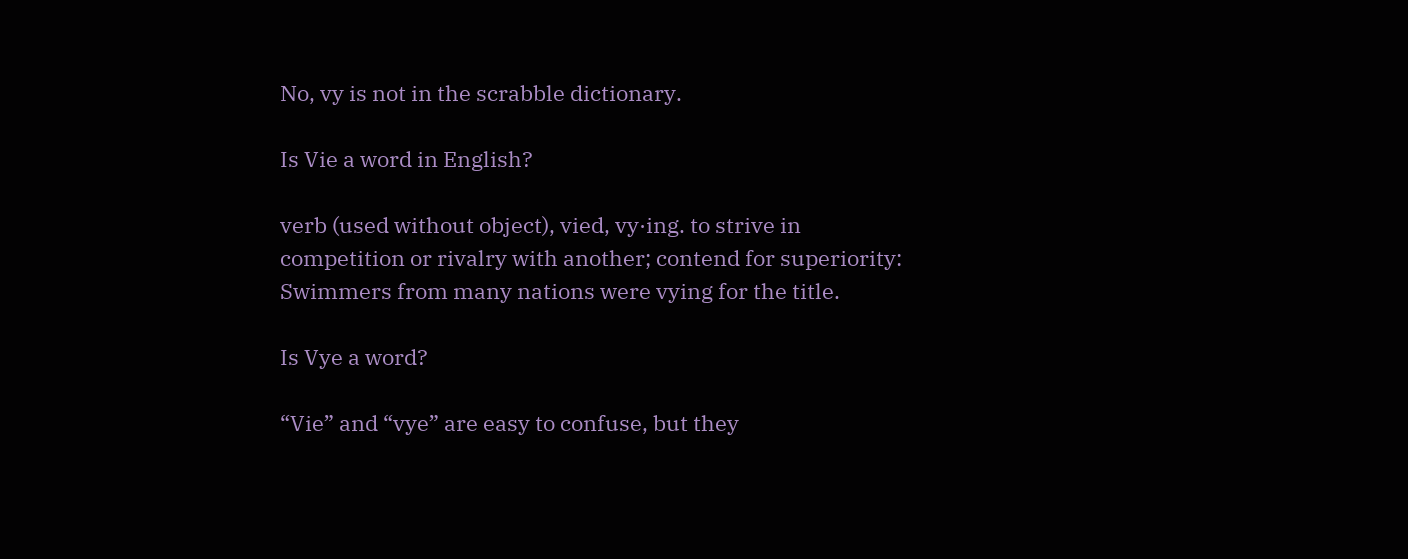No, vy is not in the scrabble dictionary.

Is Vie a word in English?

verb (used without object), vied, vy·ing. to strive in competition or rivalry with another; contend for superiority: Swimmers from many nations were vying for the title.

Is Vye a word?

“Vie” and “vye” are easy to confuse, but they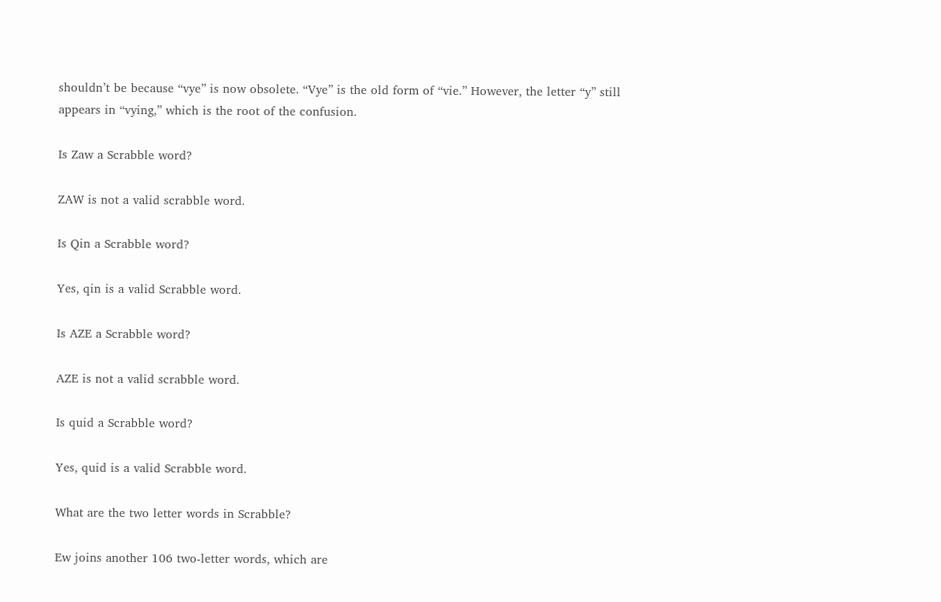shouldn’t be because “vye” is now obsolete. “Vye” is the old form of “vie.” However, the letter “y” still appears in “vying,” which is the root of the confusion.

Is Zaw a Scrabble word?

ZAW is not a valid scrabble word.

Is Qin a Scrabble word?

Yes, qin is a valid Scrabble word.

Is AZE a Scrabble word?

AZE is not a valid scrabble word.

Is quid a Scrabble word?

Yes, quid is a valid Scrabble word.

What are the two letter words in Scrabble?

Ew joins another 106 two-letter words, which are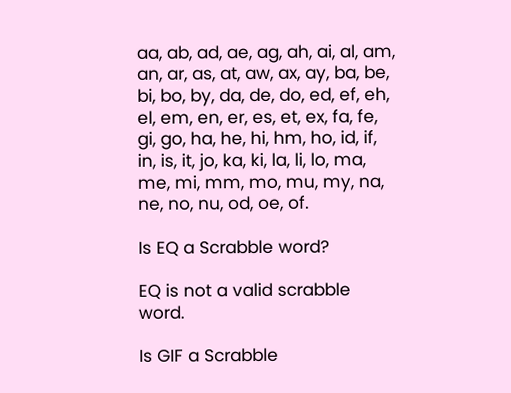aa, ab, ad, ae, ag, ah, ai, al, am, an, ar, as, at, aw, ax, ay, ba, be, bi, bo, by, da, de, do, ed, ef, eh, el, em, en, er, es, et, ex, fa, fe, gi, go, ha, he, hi, hm, ho, id, if, in, is, it, jo, ka, ki, la, li, lo, ma, me, mi, mm, mo, mu, my, na, ne, no, nu, od, oe, of.

Is EQ a Scrabble word?

EQ is not a valid scrabble word.

Is GIF a Scrabble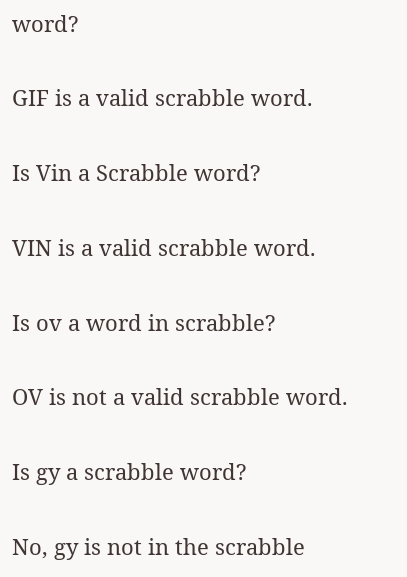word?

GIF is a valid scrabble word.

Is Vin a Scrabble word?

VIN is a valid scrabble word.

Is ov a word in scrabble?

OV is not a valid scrabble word.

Is gy a scrabble word?

No, gy is not in the scrabble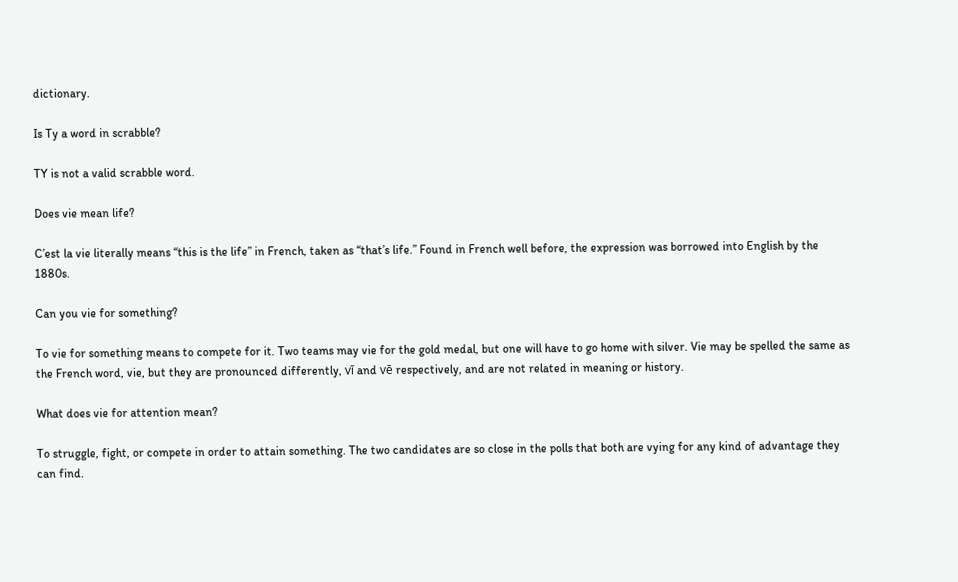dictionary.

Is Ty a word in scrabble?

TY is not a valid scrabble word.

Does vie mean life?

C’est la vie literally means “this is the life” in French, taken as “that’s life.” Found in French well before, the expression was borrowed into English by the 1880s.

Can you vie for something?

To vie for something means to compete for it. Two teams may vie for the gold medal, but one will have to go home with silver. Vie may be spelled the same as the French word, vie, but they are pronounced differently, vī and vē respectively, and are not related in meaning or history.

What does vie for attention mean?

To struggle, fight, or compete in order to attain something. The two candidates are so close in the polls that both are vying for any kind of advantage they can find.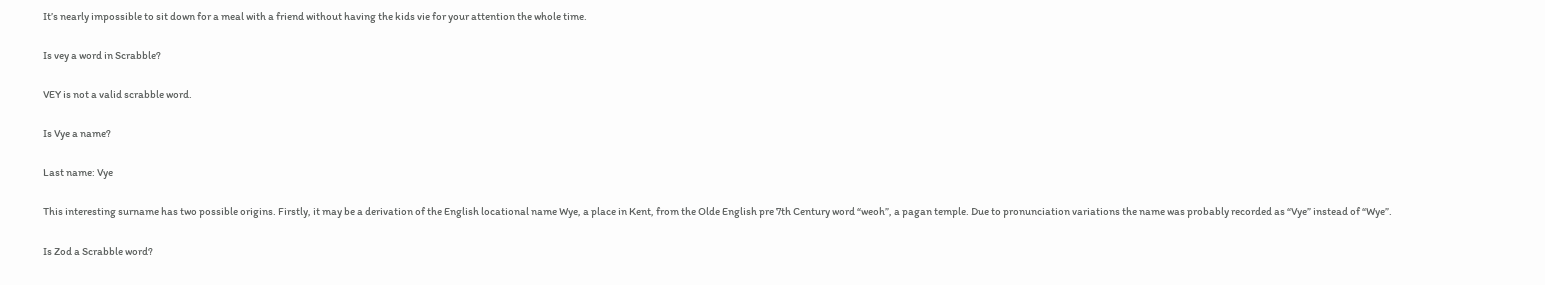It’s nearly impossible to sit down for a meal with a friend without having the kids vie for your attention the whole time.

Is vey a word in Scrabble?

VEY is not a valid scrabble word.

Is Vye a name?

Last name: Vye

This interesting surname has two possible origins. Firstly, it may be a derivation of the English locational name Wye, a place in Kent, from the Olde English pre 7th Century word “weoh”, a pagan temple. Due to pronunciation variations the name was probably recorded as “Vye” instead of “Wye”.

Is Zod a Scrabble word?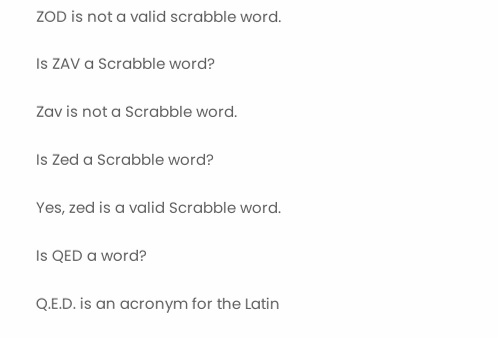ZOD is not a valid scrabble word.

Is ZAV a Scrabble word?

Zav is not a Scrabble word.

Is Zed a Scrabble word?

Yes, zed is a valid Scrabble word.

Is QED a word?

Q.E.D. is an acronym for the Latin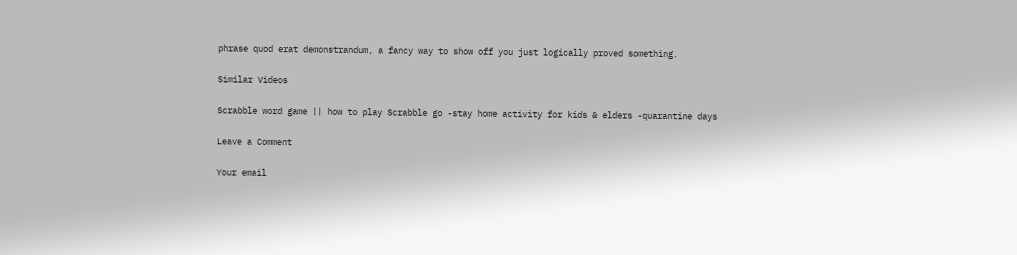phrase quod erat demonstrandum, a fancy way to show off you just logically proved something.

Similar Videos

Scrabble word game || how to play Scrabble go -stay home activity for kids & elders -quarantine days

Leave a Comment

Your email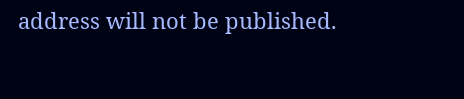address will not be published.